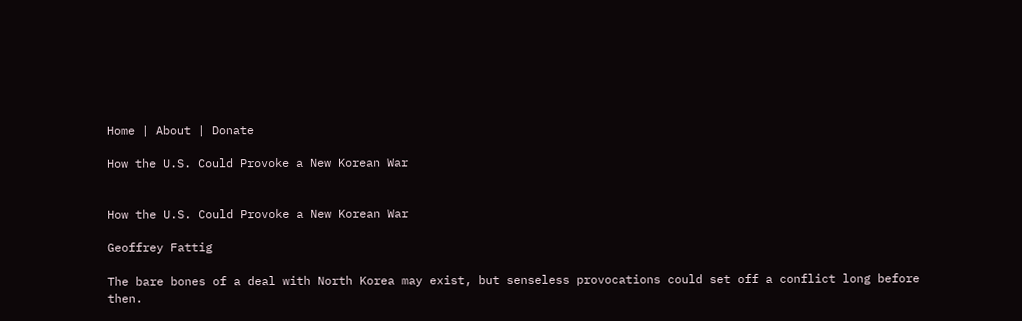Home | About | Donate

How the U.S. Could Provoke a New Korean War


How the U.S. Could Provoke a New Korean War

Geoffrey Fattig

The bare bones of a deal with North Korea may exist, but senseless provocations could set off a conflict long before then.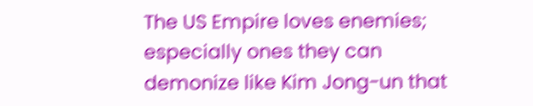The US Empire loves enemies; especially ones they can demonize like Kim Jong-un that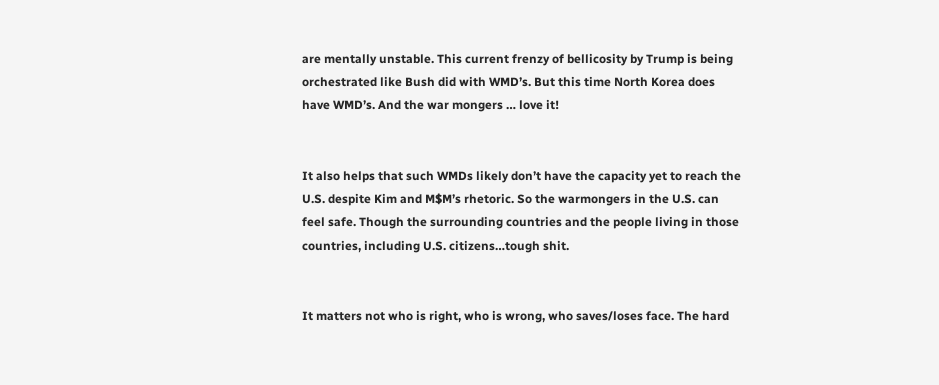are mentally unstable. This current frenzy of bellicosity by Trump is being orchestrated like Bush did with WMD’s. But this time North Korea does have WMD’s. And the war mongers … love it!


It also helps that such WMDs likely don’t have the capacity yet to reach the U.S. despite Kim and M$M’s rhetoric. So the warmongers in the U.S. can feel safe. Though the surrounding countries and the people living in those countries, including U.S. citizens…tough shit.


It matters not who is right, who is wrong, who saves/loses face. The hard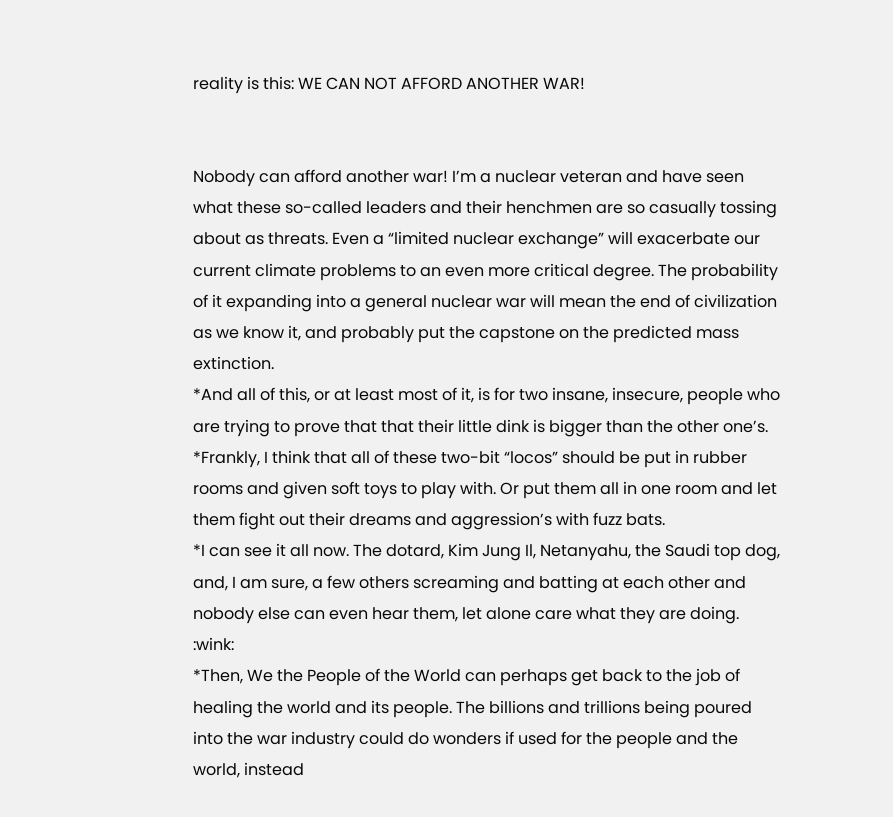reality is this: WE CAN NOT AFFORD ANOTHER WAR!


Nobody can afford another war! I’m a nuclear veteran and have seen what these so-called leaders and their henchmen are so casually tossing about as threats. Even a “limited nuclear exchange” will exacerbate our current climate problems to an even more critical degree. The probability of it expanding into a general nuclear war will mean the end of civilization as we know it, and probably put the capstone on the predicted mass extinction.
*And all of this, or at least most of it, is for two insane, insecure, people who are trying to prove that that their little dink is bigger than the other one’s.
*Frankly, I think that all of these two-bit “locos” should be put in rubber rooms and given soft toys to play with. Or put them all in one room and let them fight out their dreams and aggression’s with fuzz bats.
*I can see it all now. The dotard, Kim Jung Il, Netanyahu, the Saudi top dog, and, I am sure, a few others screaming and batting at each other and nobody else can even hear them, let alone care what they are doing. :wink:
*Then, We the People of the World can perhaps get back to the job of healing the world and its people. The billions and trillions being poured into the war industry could do wonders if used for the people and the world, instead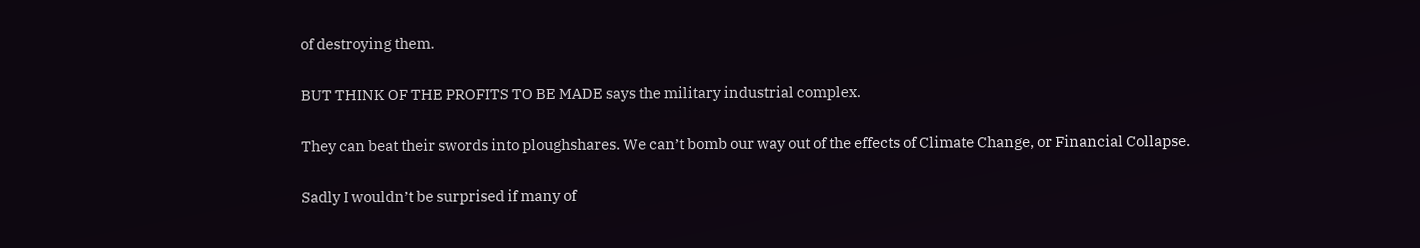of destroying them.


BUT THINK OF THE PROFITS TO BE MADE says the military industrial complex.


They can beat their swords into ploughshares. We can’t bomb our way out of the effects of Climate Change, or Financial Collapse.


Sadly I wouldn’t be surprised if many of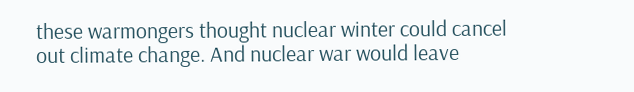these warmongers thought nuclear winter could cancel out climate change. And nuclear war would leave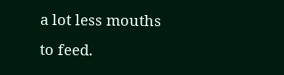a lot less mouths to feed.